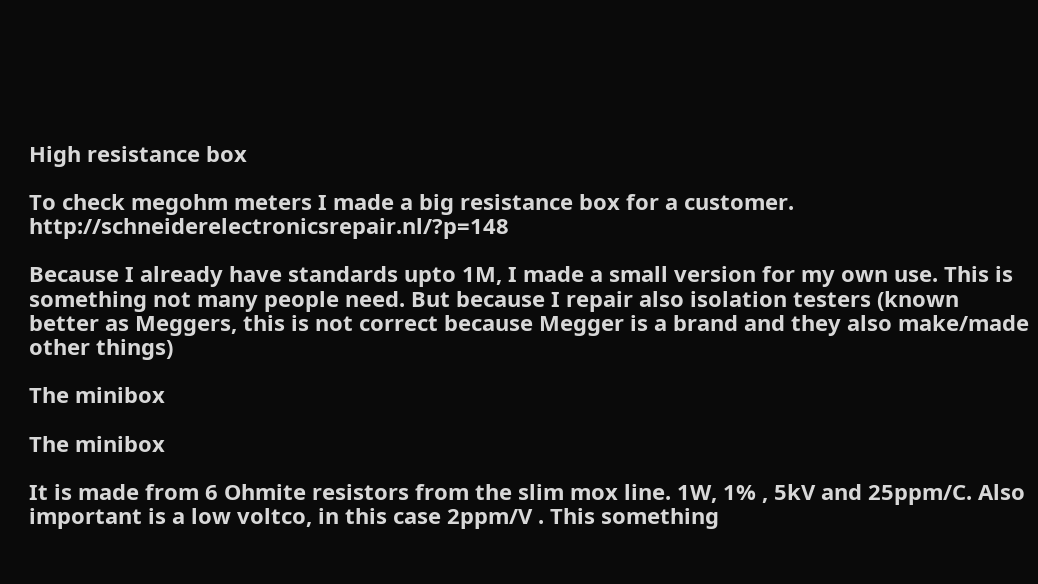High resistance box

To check megohm meters I made a big resistance box for a customer. http://schneiderelectronicsrepair.nl/?p=148

Because I already have standards upto 1M, I made a small version for my own use. This is something not many people need. But because I repair also isolation testers (known better as Meggers, this is not correct because Megger is a brand and they also make/made other things)

The minibox

The minibox

It is made from 6 Ohmite resistors from the slim mox line. 1W, 1% , 5kV and 25ppm/C. Also important is a low voltco, in this case 2ppm/V . This something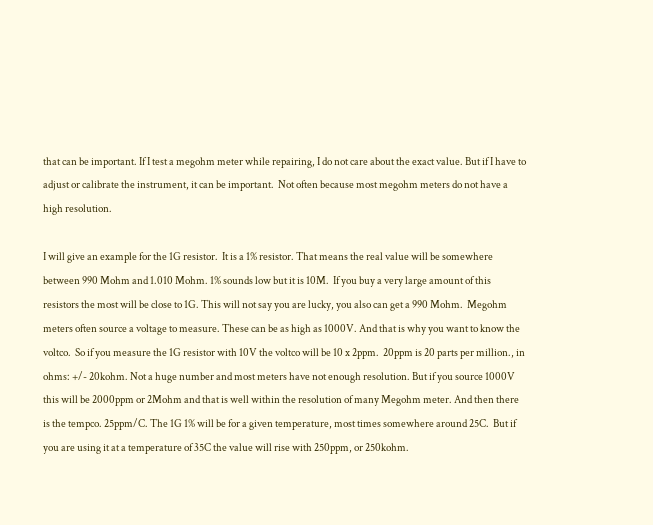that can be important. If I test a megohm meter while repairing, I do not care about the exact value. But if I have to adjust or calibrate the instrument, it can be important.  Not often because most megohm meters do not have a high resolution.

I will give an example for the 1G resistor.  It is a 1% resistor. That means the real value will be somewhere between 990 Mohm and 1.010 Mohm. 1% sounds low but it is 10M.  If you buy a very large amount of this resistors the most will be close to 1G. This will not say you are lucky, you also can get a 990 Mohm.  Megohm meters often source a voltage to measure. These can be as high as 1000V. And that is why you want to know the voltco.  So if you measure the 1G resistor with 10V the voltco will be 10 x 2ppm.  20ppm is 20 parts per million., in ohms: +/- 20kohm. Not a huge number and most meters have not enough resolution. But if you source 1000V this will be 2000ppm or 2Mohm and that is well within the resolution of many Megohm meter. And then there is the tempco. 25ppm/C. The 1G 1% will be for a given temperature, most times somewhere around 25C.  But if you are using it at a temperature of 35C the value will rise with 250ppm, or 250kohm.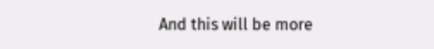And this will be more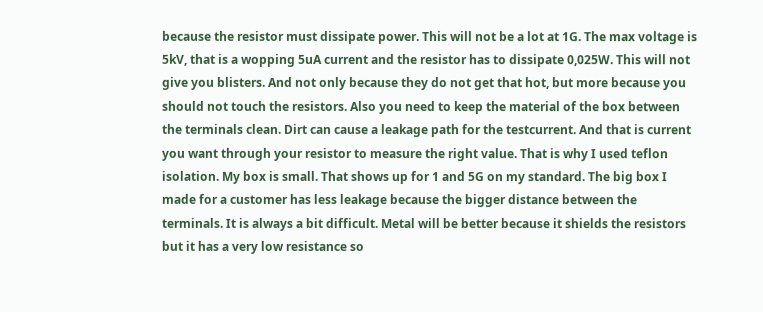because the resistor must dissipate power. This will not be a lot at 1G. The max voltage is 5kV, that is a wopping 5uA current and the resistor has to dissipate 0,025W. This will not give you blisters. And not only because they do not get that hot, but more because you should not touch the resistors. Also you need to keep the material of the box between the terminals clean. Dirt can cause a leakage path for the testcurrent. And that is current you want through your resistor to measure the right value. That is why I used teflon isolation. My box is small. That shows up for 1 and 5G on my standard. The big box I made for a customer has less leakage because the bigger distance between the terminals. It is always a bit difficult. Metal will be better because it shields the resistors but it has a very low resistance so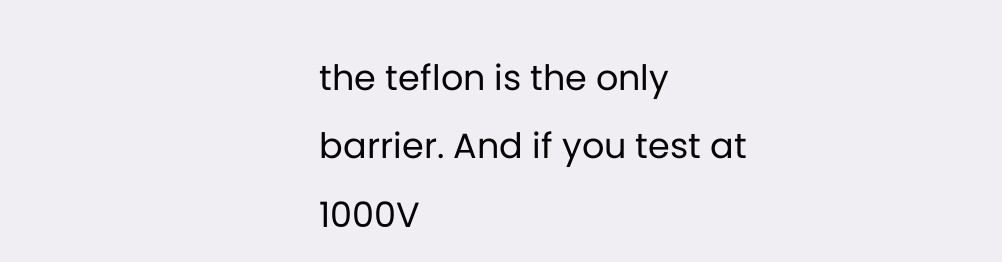the teflon is the only barrier. And if you test at 1000V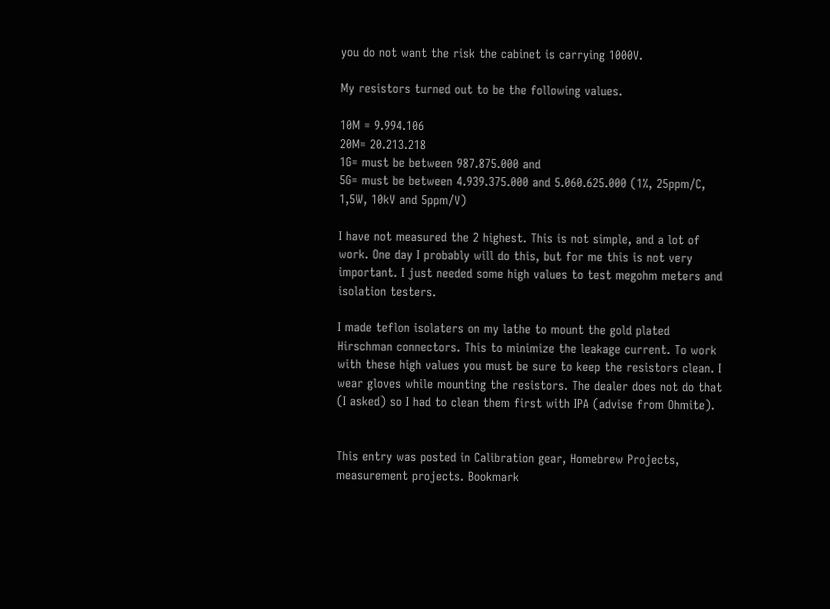you do not want the risk the cabinet is carrying 1000V.

My resistors turned out to be the following values.

10M = 9.994.106
20M= 20.213.218
1G= must be between 987.875.000 and
5G= must be between 4.939.375.000 and 5.060.625.000 (1%, 25ppm/C, 1,5W, 10kV and 5ppm/V)

I have not measured the 2 highest. This is not simple, and a lot of work. One day I probably will do this, but for me this is not very important. I just needed some high values to test megohm meters and isolation testers.

I made teflon isolaters on my lathe to mount the gold plated Hirschman connectors. This to minimize the leakage current. To work with these high values you must be sure to keep the resistors clean. I wear gloves while mounting the resistors. The dealer does not do that (I asked) so I had to clean them first with IPA (advise from Ohmite).


This entry was posted in Calibration gear, Homebrew Projects, measurement projects. Bookmark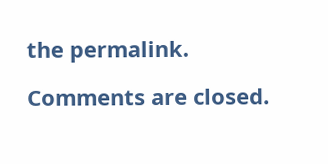the permalink.

Comments are closed.